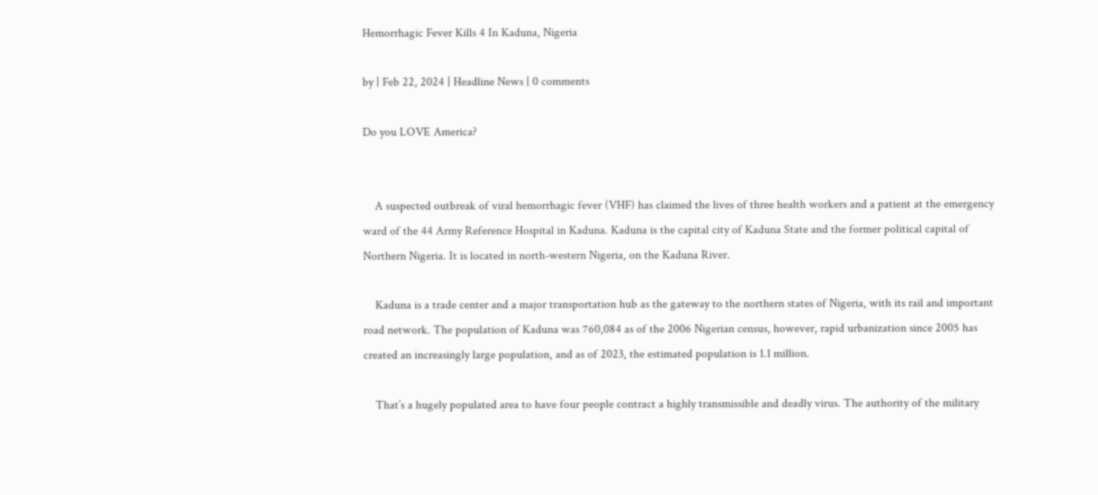Hemorrhagic Fever Kills 4 In Kaduna, Nigeria

by | Feb 22, 2024 | Headline News | 0 comments

Do you LOVE America?


    A suspected outbreak of viral hemorrhagic fever (VHF) has claimed the lives of three health workers and a patient at the emergency ward of the 44 Army Reference Hospital in Kaduna. Kaduna is the capital city of Kaduna State and the former political capital of Northern Nigeria. It is located in north-western Nigeria, on the Kaduna River.

    Kaduna is a trade center and a major transportation hub as the gateway to the northern states of Nigeria, with its rail and important road network. The population of Kaduna was 760,084 as of the 2006 Nigerian census, however, rapid urbanization since 2005 has created an increasingly large population, and as of 2023, the estimated population is 1.1 million.

    That’s a hugely populated area to have four people contract a highly transmissible and deadly virus. The authority of the military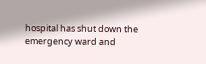hospital has shut down the emergency ward and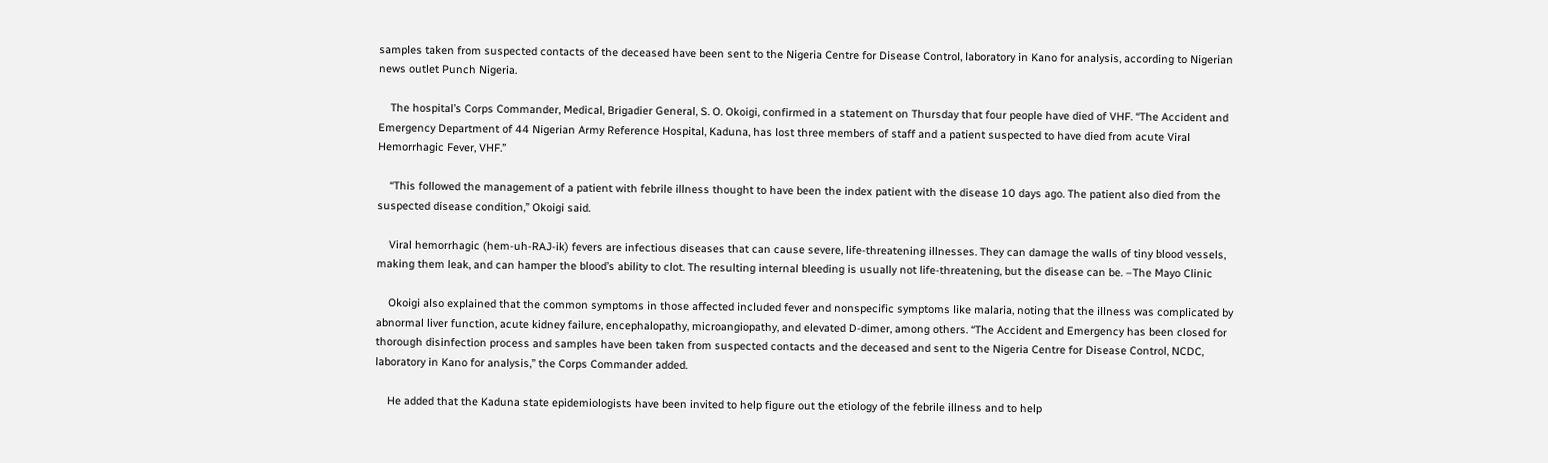samples taken from suspected contacts of the deceased have been sent to the Nigeria Centre for Disease Control, laboratory in Kano for analysis, according to Nigerian news outlet Punch Nigeria.

    The hospital’s Corps Commander, Medical, Brigadier General, S. O. Okoigi, confirmed in a statement on Thursday that four people have died of VHF. “The Accident and Emergency Department of 44 Nigerian Army Reference Hospital, Kaduna, has lost three members of staff and a patient suspected to have died from acute Viral Hemorrhagic Fever, VHF.”

    “This followed the management of a patient with febrile illness thought to have been the index patient with the disease 10 days ago. The patient also died from the suspected disease condition,” Okoigi said.

    Viral hemorrhagic (hem-uh-RAJ-ik) fevers are infectious diseases that can cause severe, life-threatening illnesses. They can damage the walls of tiny blood vessels, making them leak, and can hamper the blood’s ability to clot. The resulting internal bleeding is usually not life-threatening, but the disease can be. –The Mayo Clinic

    Okoigi also explained that the common symptoms in those affected included fever and nonspecific symptoms like malaria, noting that the illness was complicated by abnormal liver function, acute kidney failure, encephalopathy, microangiopathy, and elevated D-dimer, among others. “The Accident and Emergency has been closed for thorough disinfection process and samples have been taken from suspected contacts and the deceased and sent to the Nigeria Centre for Disease Control, NCDC, laboratory in Kano for analysis,” the Corps Commander added.

    He added that the Kaduna state epidemiologists have been invited to help figure out the etiology of the febrile illness and to help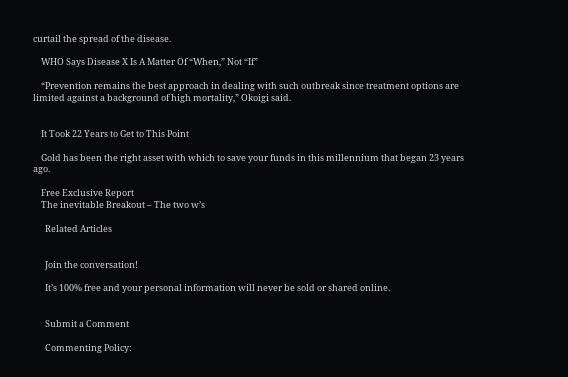curtail the spread of the disease.

    WHO Says Disease X Is A Matter Of “When,” Not “If”

    “Prevention remains the best approach in dealing with such outbreak since treatment options are limited against a background of high mortality,” Okoigi said.


    It Took 22 Years to Get to This Point

    Gold has been the right asset with which to save your funds in this millennium that began 23 years ago.

    Free Exclusive Report
    The inevitable Breakout – The two w’s

      Related Articles


      Join the conversation!

      It’s 100% free and your personal information will never be sold or shared online.


      Submit a Comment

      Commenting Policy: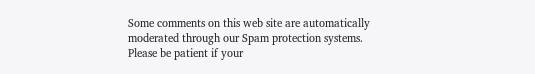Some comments on this web site are automatically moderated through our Spam protection systems. Please be patient if your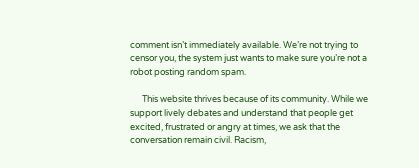comment isn’t immediately available. We’re not trying to censor you, the system just wants to make sure you’re not a robot posting random spam.

      This website thrives because of its community. While we support lively debates and understand that people get excited, frustrated or angry at times, we ask that the conversation remain civil. Racism,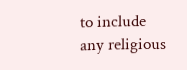to include any religious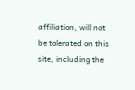affiliation, will not be tolerated on this site, including the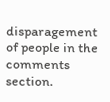disparagement of people in the comments section.